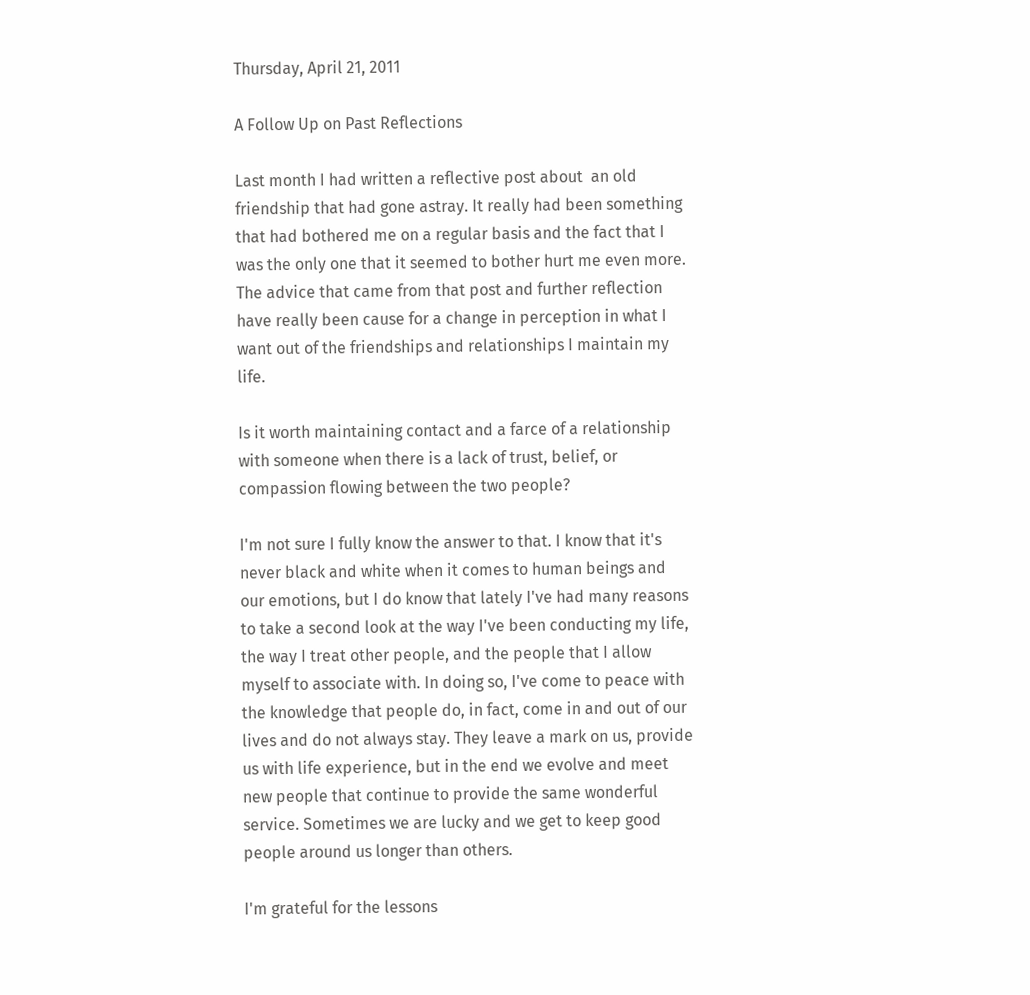Thursday, April 21, 2011

A Follow Up on Past Reflections

Last month I had written a reflective post about  an old friendship that had gone astray. It really had been something that had bothered me on a regular basis and the fact that I was the only one that it seemed to bother hurt me even more. The advice that came from that post and further reflection have really been cause for a change in perception in what I want out of the friendships and relationships I maintain my life.

Is it worth maintaining contact and a farce of a relationship with someone when there is a lack of trust, belief, or compassion flowing between the two people?

I'm not sure I fully know the answer to that. I know that it's never black and white when it comes to human beings and our emotions, but I do know that lately I've had many reasons to take a second look at the way I've been conducting my life, the way I treat other people, and the people that I allow myself to associate with. In doing so, I've come to peace with the knowledge that people do, in fact, come in and out of our lives and do not always stay. They leave a mark on us, provide us with life experience, but in the end we evolve and meet new people that continue to provide the same wonderful service. Sometimes we are lucky and we get to keep good people around us longer than others.

I'm grateful for the lessons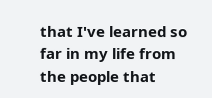that I've learned so far in my life from the people that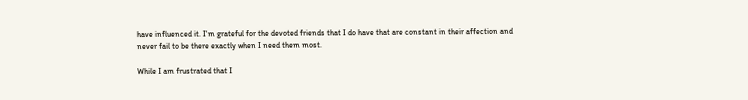have influenced it. I'm grateful for the devoted friends that I do have that are constant in their affection and never fail to be there exactly when I need them most.

While I am frustrated that I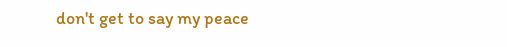don't get to say my peace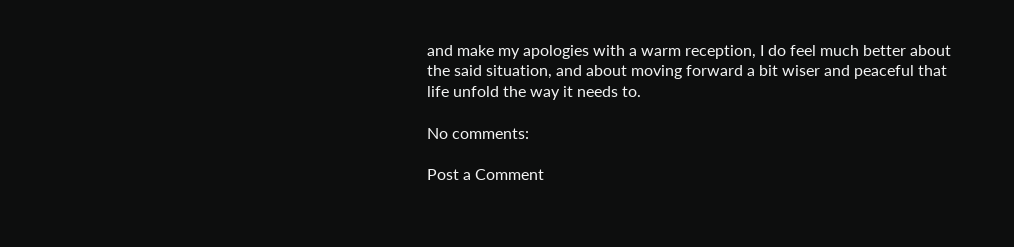and make my apologies with a warm reception, I do feel much better about the said situation, and about moving forward a bit wiser and peaceful that life unfold the way it needs to.

No comments:

Post a Comment